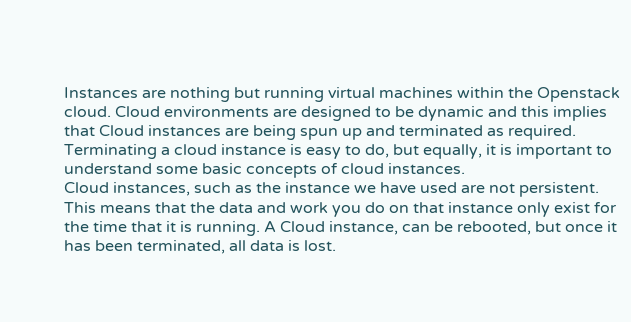Instances are nothing but running virtual machines within the Openstack cloud. Cloud environments are designed to be dynamic and this implies that Cloud instances are being spun up and terminated as required. Terminating a cloud instance is easy to do, but equally, it is important to understand some basic concepts of cloud instances.
Cloud instances, such as the instance we have used are not persistent. This means that the data and work you do on that instance only exist for the time that it is running. A Cloud instance, can be rebooted, but once it has been terminated, all data is lost.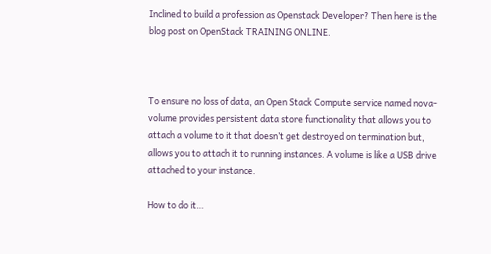Inclined to build a profession as Openstack Developer? Then here is the blog post on OpenStack TRAINING ONLINE.



To ensure no loss of data, an Open Stack Compute service named nova-volume provides persistent data store functionality that allows you to attach a volume to it that doesn’t get destroyed on termination but, allows you to attach it to running instances. A volume is like a USB drive attached to your instance.

How to do it…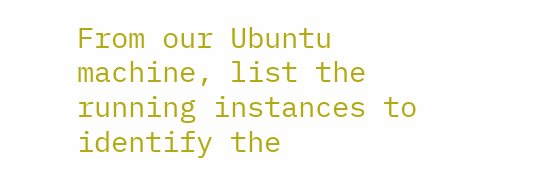From our Ubuntu machine, list the running instances to identify the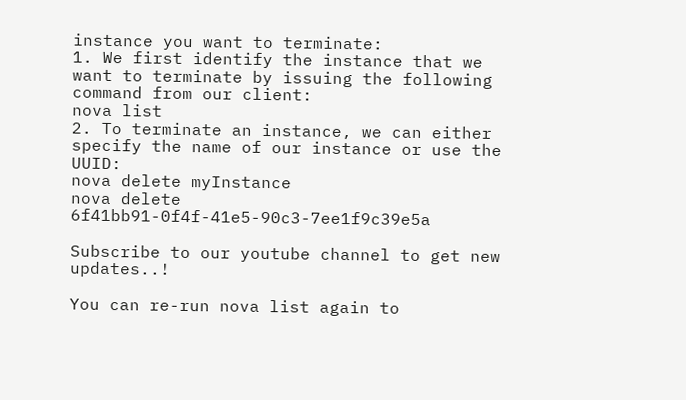instance you want to terminate:
1. We first identify the instance that we want to terminate by issuing the following command from our client:
nova list
2. To terminate an instance, we can either specify the name of our instance or use the UUID:
nova delete myInstance
nova delete 6f41bb91-0f4f-41e5-90c3-7ee1f9c39e5a

Subscribe to our youtube channel to get new updates..!

You can re-run nova list again to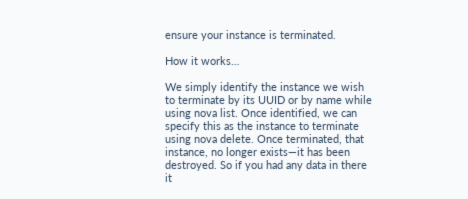ensure your instance is terminated.

How it works…

We simply identify the instance we wish to terminate by its UUID or by name while using nova list. Once identified, we can specify this as the instance to terminate using nova delete. Once terminated, that instance, no longer exists—it has been destroyed. So if you had any data in there it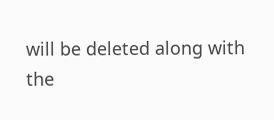will be deleted along with the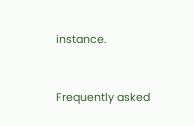instance.


Frequently asked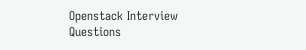Openstack Interview Questions